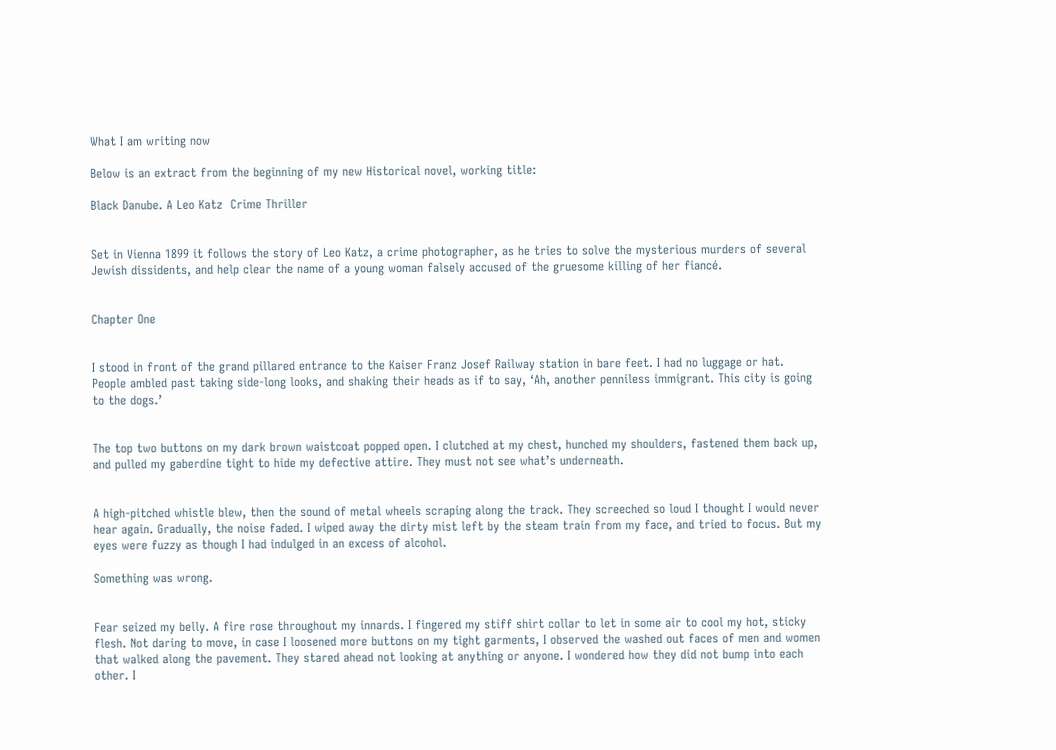What I am writing now

Below is an extract from the beginning of my new Historical novel, working title:

Black Danube. A Leo Katz  Crime Thriller


Set in Vienna 1899 it follows the story of Leo Katz, a crime photographer, as he tries to solve the mysterious murders of several Jewish dissidents, and help clear the name of a young woman falsely accused of the gruesome killing of her fiancé.


Chapter One


I stood in front of the grand pillared entrance to the Kaiser Franz Josef Railway station in bare feet. I had no luggage or hat. People ambled past taking side-long looks, and shaking their heads as if to say, ‘Ah, another penniless immigrant. This city is going to the dogs.’


The top two buttons on my dark brown waistcoat popped open. I clutched at my chest, hunched my shoulders, fastened them back up, and pulled my gaberdine tight to hide my defective attire. They must not see what’s underneath.


A high-pitched whistle blew, then the sound of metal wheels scraping along the track. They screeched so loud I thought I would never hear again. Gradually, the noise faded. I wiped away the dirty mist left by the steam train from my face, and tried to focus. But my eyes were fuzzy as though I had indulged in an excess of alcohol.

Something was wrong.


Fear seized my belly. A fire rose throughout my innards. I fingered my stiff shirt collar to let in some air to cool my hot, sticky flesh. Not daring to move, in case I loosened more buttons on my tight garments, I observed the washed out faces of men and women that walked along the pavement. They stared ahead not looking at anything or anyone. I wondered how they did not bump into each other. I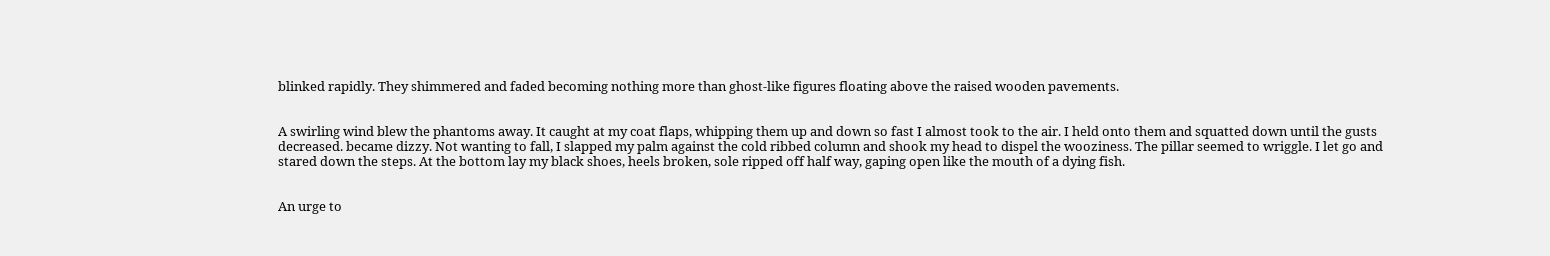blinked rapidly. They shimmered and faded becoming nothing more than ghost-like figures floating above the raised wooden pavements.


A swirling wind blew the phantoms away. It caught at my coat flaps, whipping them up and down so fast I almost took to the air. I held onto them and squatted down until the gusts decreased. became dizzy. Not wanting to fall, I slapped my palm against the cold ribbed column and shook my head to dispel the wooziness. The pillar seemed to wriggle. I let go and stared down the steps. At the bottom lay my black shoes, heels broken, sole ripped off half way, gaping open like the mouth of a dying fish.


An urge to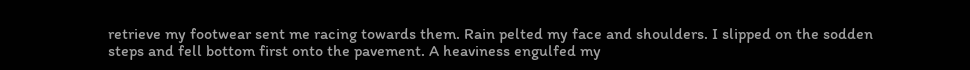retrieve my footwear sent me racing towards them. Rain pelted my face and shoulders. I slipped on the sodden steps and fell bottom first onto the pavement. A heaviness engulfed my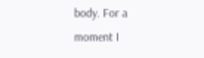body. For a moment I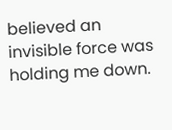believed an invisible force was holding me down.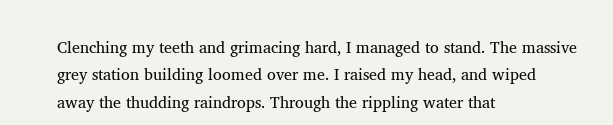Clenching my teeth and grimacing hard, I managed to stand. The massive grey station building loomed over me. I raised my head, and wiped away the thudding raindrops. Through the rippling water that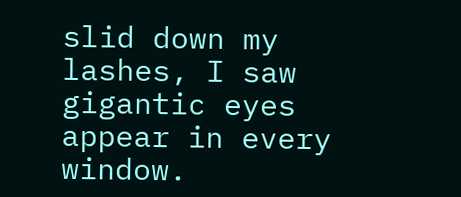slid down my lashes, I saw gigantic eyes appear in every window.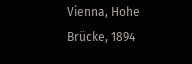Vienna, Hohe Brücke, 1894